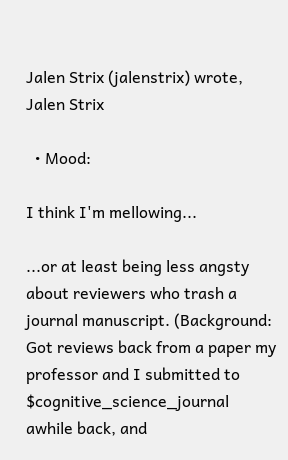Jalen Strix (jalenstrix) wrote,
Jalen Strix

  • Mood:

I think I'm mellowing...

...or at least being less angsty about reviewers who trash a journal manuscript. (Background: Got reviews back from a paper my professor and I submitted to $cognitive_science_journal awhile back, and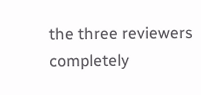the three reviewers completely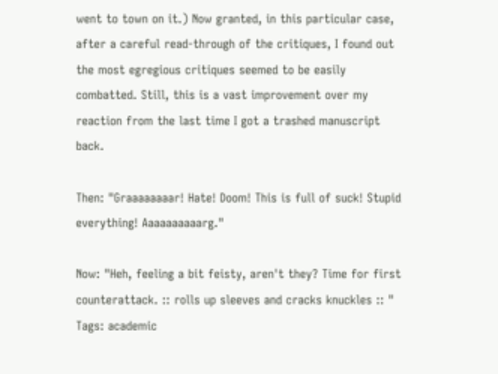went to town on it.) Now granted, in this particular case, after a careful read-through of the critiques, I found out the most egregious critiques seemed to be easily combatted. Still, this is a vast improvement over my reaction from the last time I got a trashed manuscript back.

Then: "Graaaaaaaar! Hate! Doom! This is full of suck! Stupid everything! Aaaaaaaaaarg."

Now: "Heh, feeling a bit feisty, aren't they? Time for first counterattack. :: rolls up sleeves and cracks knuckles :: "
Tags: academic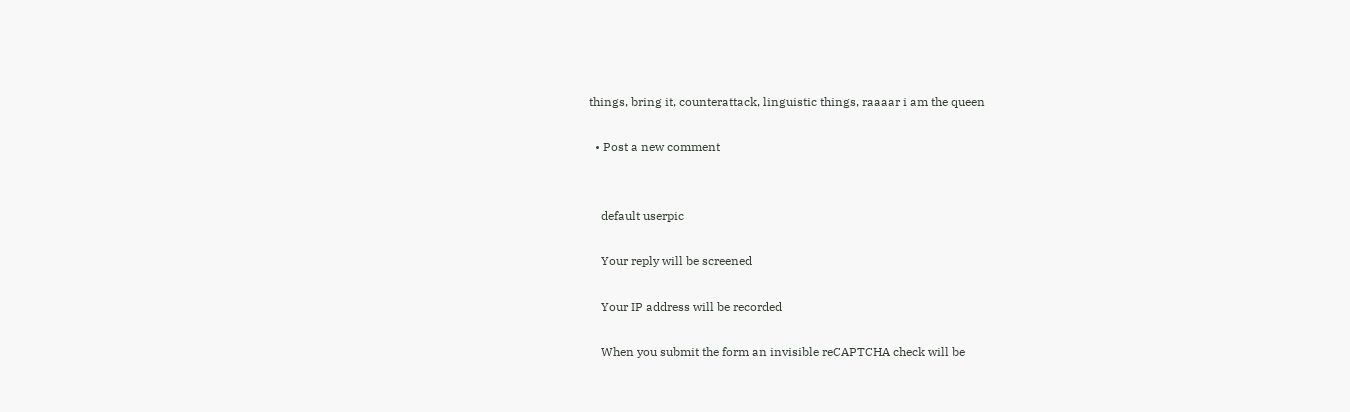things, bring it, counterattack, linguistic things, raaaar i am the queen

  • Post a new comment


    default userpic

    Your reply will be screened

    Your IP address will be recorded

    When you submit the form an invisible reCAPTCHA check will be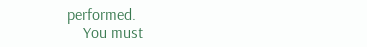performed.
    You must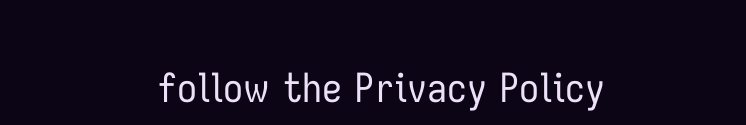follow the Privacy Policy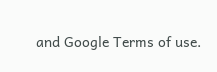and Google Terms of use.